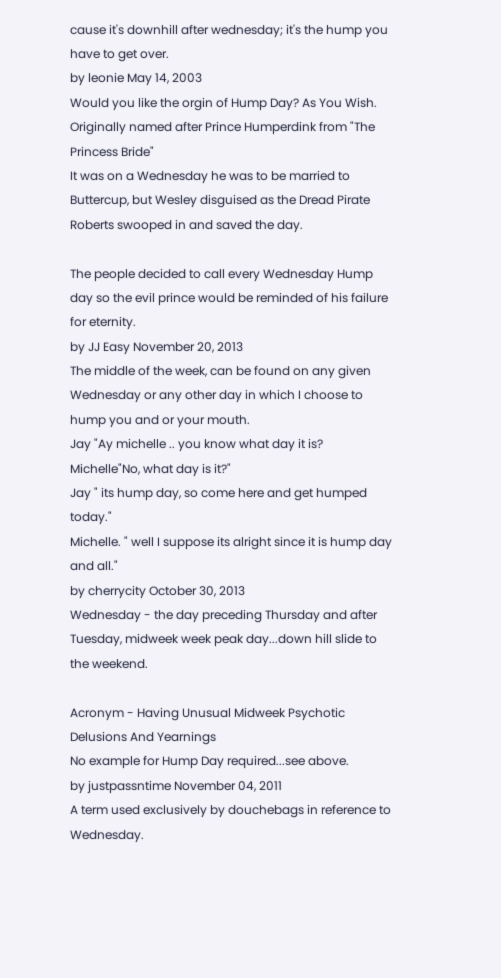cause it's downhill after wednesday; it's the hump you have to get over.
by leonie May 14, 2003
Would you like the orgin of Hump Day? As You Wish. Originally named after Prince Humperdink from "The Princess Bride"
It was on a Wednesday he was to be married to Buttercup, but Wesley disguised as the Dread Pirate Roberts swooped in and saved the day.

The people decided to call every Wednesday Hump day so the evil prince would be reminded of his failure for eternity.
by JJ Easy November 20, 2013
The middle of the week, can be found on any given Wednesday or any other day in which I choose to hump you and or your mouth.
Jay "Ay michelle .. you know what day it is?
Michelle"No, what day is it?"
Jay " its hump day, so come here and get humped today."
Michelle. " well I suppose its alright since it is hump day and all."
by cherrycity October 30, 2013
Wednesday - the day preceding Thursday and after Tuesday, midweek week peak day...down hill slide to the weekend.

Acronym - Having Unusual Midweek Psychotic Delusions And Yearnings
No example for Hump Day required...see above.
by justpassntime November 04, 2011
A term used exclusively by douchebags in reference to Wednesday.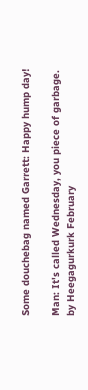Some douchebag named Garrett: Happy hump day!

Man: It's called Wednesday, you piece of garbage.
by Heegagurkurk February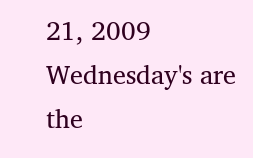21, 2009
Wednesday's are the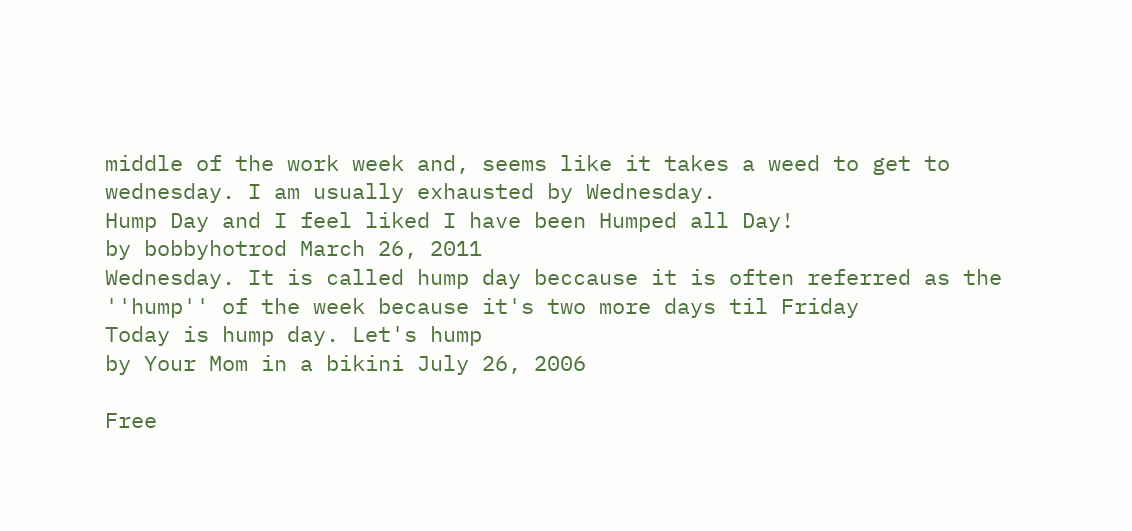middle of the work week and, seems like it takes a weed to get to wednesday. I am usually exhausted by Wednesday.
Hump Day and I feel liked I have been Humped all Day!
by bobbyhotrod March 26, 2011
Wednesday. It is called hump day beccause it is often referred as the ''hump'' of the week because it's two more days til Friday
Today is hump day. Let's hump
by Your Mom in a bikini July 26, 2006

Free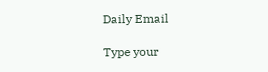Daily Email

Type your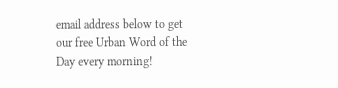email address below to get our free Urban Word of the Day every morning!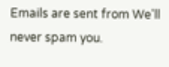Emails are sent from We'll never spam you.